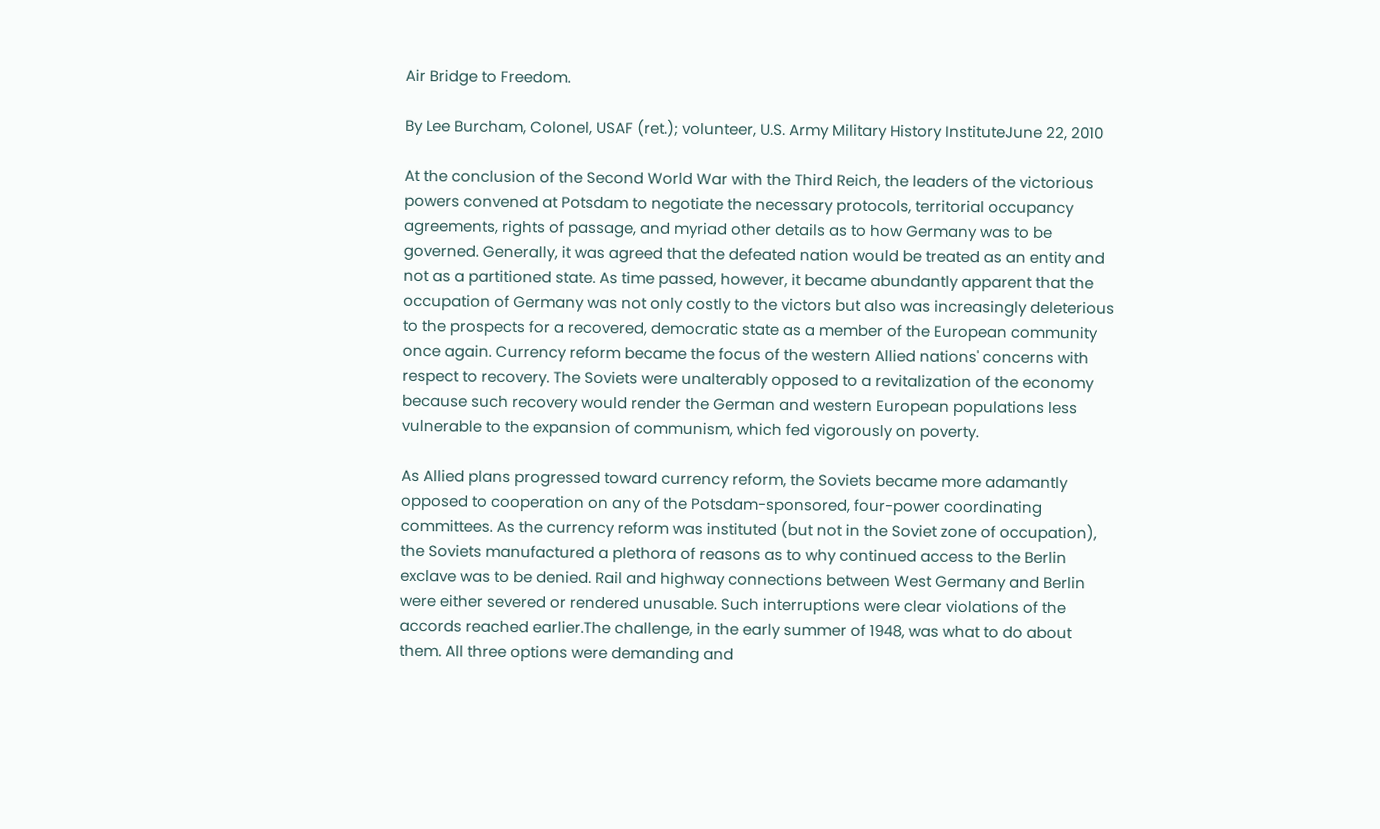Air Bridge to Freedom.

By Lee Burcham, Colonel, USAF (ret.); volunteer, U.S. Army Military History InstituteJune 22, 2010

At the conclusion of the Second World War with the Third Reich, the leaders of the victorious powers convened at Potsdam to negotiate the necessary protocols, territorial occupancy agreements, rights of passage, and myriad other details as to how Germany was to be governed. Generally, it was agreed that the defeated nation would be treated as an entity and not as a partitioned state. As time passed, however, it became abundantly apparent that the occupation of Germany was not only costly to the victors but also was increasingly deleterious to the prospects for a recovered, democratic state as a member of the European community once again. Currency reform became the focus of the western Allied nations' concerns with respect to recovery. The Soviets were unalterably opposed to a revitalization of the economy because such recovery would render the German and western European populations less vulnerable to the expansion of communism, which fed vigorously on poverty.

As Allied plans progressed toward currency reform, the Soviets became more adamantly opposed to cooperation on any of the Potsdam-sponsored, four-power coordinating committees. As the currency reform was instituted (but not in the Soviet zone of occupation), the Soviets manufactured a plethora of reasons as to why continued access to the Berlin exclave was to be denied. Rail and highway connections between West Germany and Berlin were either severed or rendered unusable. Such interruptions were clear violations of the accords reached earlier.The challenge, in the early summer of 1948, was what to do about them. All three options were demanding and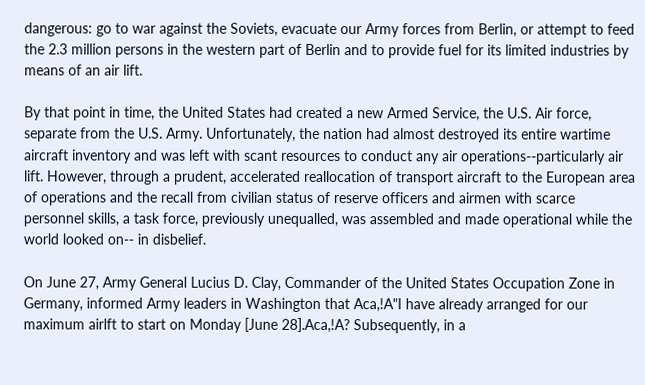dangerous: go to war against the Soviets, evacuate our Army forces from Berlin, or attempt to feed the 2.3 million persons in the western part of Berlin and to provide fuel for its limited industries by means of an air lift.

By that point in time, the United States had created a new Armed Service, the U.S. Air force, separate from the U.S. Army. Unfortunately, the nation had almost destroyed its entire wartime aircraft inventory and was left with scant resources to conduct any air operations--particularly air lift. However, through a prudent, accelerated reallocation of transport aircraft to the European area of operations and the recall from civilian status of reserve officers and airmen with scarce personnel skills, a task force, previously unequalled, was assembled and made operational while the world looked on-- in disbelief.

On June 27, Army General Lucius D. Clay, Commander of the United States Occupation Zone in Germany, informed Army leaders in Washington that Aca,!A"I have already arranged for our maximum airlft to start on Monday [June 28].Aca,!A? Subsequently, in a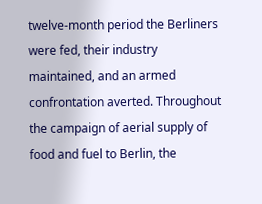twelve-month period the Berliners were fed, their industry maintained, and an armed confrontation averted. Throughout the campaign of aerial supply of food and fuel to Berlin, the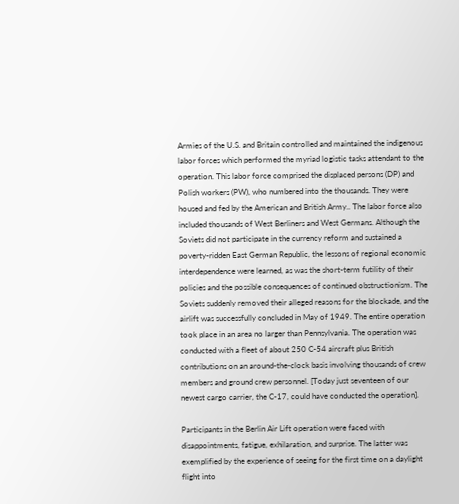Armies of the U.S. and Britain controlled and maintained the indigenous labor forces which performed the myriad logistic tasks attendant to the operation. This labor force comprised the displaced persons (DP) and Polish workers (PW), who numbered into the thousands. They were housed and fed by the American and British Army.. The labor force also included thousands of West Berliners and West Germans. Although the Soviets did not participate in the currency reform and sustained a poverty-ridden East German Republic, the lessons of regional economic interdependence were learned, as was the short-term futility of their policies and the possible consequences of continued obstructionism. The Soviets suddenly removed their alleged reasons for the blockade, and the airlift was successfully concluded in May of 1949. The entire operation took place in an area no larger than Pennsylvania. The operation was conducted with a fleet of about 250 C-54 aircraft plus British contributions on an around-the-clock basis involving thousands of crew members and ground crew personnel. [Today just seventeen of our newest cargo carrier, the C-17, could have conducted the operation].

Participants in the Berlin Air Lift operation were faced with disappointments, fatigue, exhilaration, and surprise. The latter was exemplified by the experience of seeing for the first time on a daylight flight into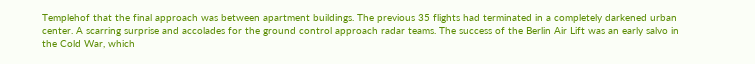Templehof that the final approach was between apartment buildings. The previous 35 flights had terminated in a completely darkened urban center. A scarring surprise and accolades for the ground control approach radar teams. The success of the Berlin Air Lift was an early salvo in the Cold War, which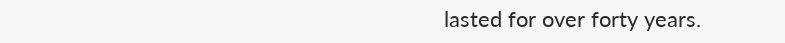lasted for over forty years.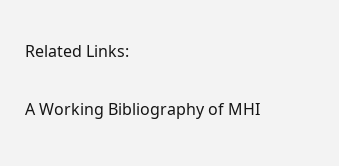Related Links:

A Working Bibliography of MHI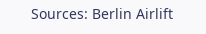Sources: Berlin Airlift